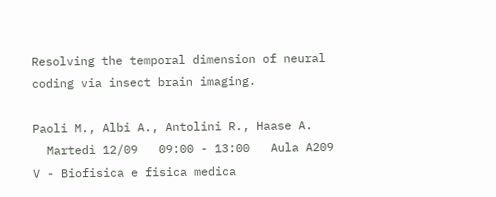Resolving the temporal dimension of neural coding via insect brain imaging.

Paoli M., Albi A., Antolini R., Haase A.
  Martedì 12/09   09:00 - 13:00   Aula A209   V - Biofisica e fisica medica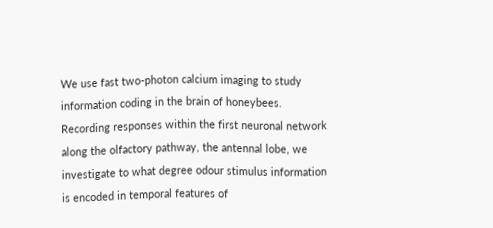We use fast two-photon calcium imaging to study information coding in the brain of honeybees. Recording responses within the first neuronal network along the olfactory pathway, the antennal lobe, we investigate to what degree odour stimulus information is encoded in temporal features of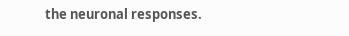the neuronal responses.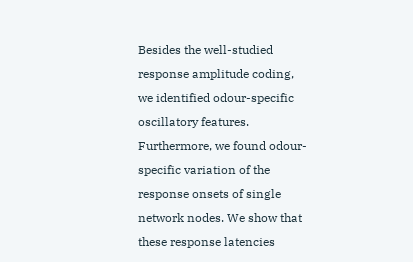Besides the well-studied response amplitude coding, we identified odour-specific oscillatory features. Furthermore, we found odour-specific variation of the response onsets of single network nodes. We show that these response latencies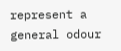represent a general odour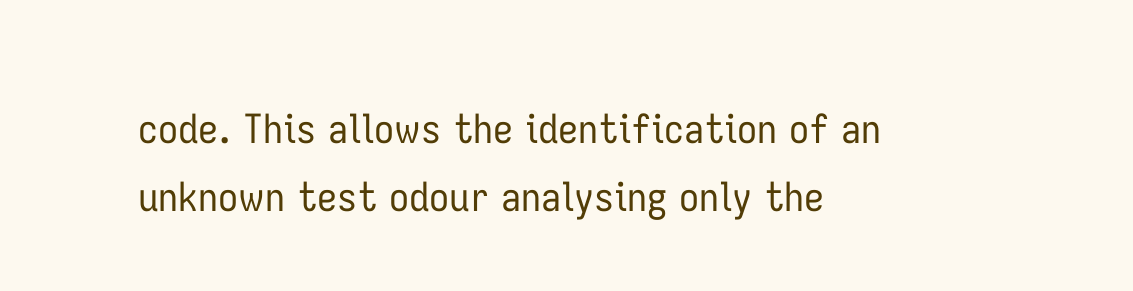code. This allows the identification of an unknown test odour analysing only the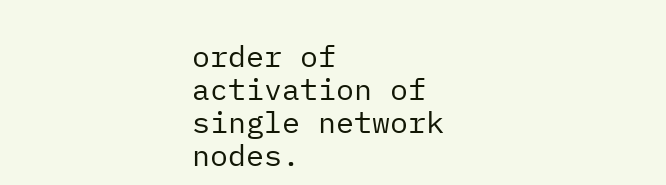order of activation of single network nodes.